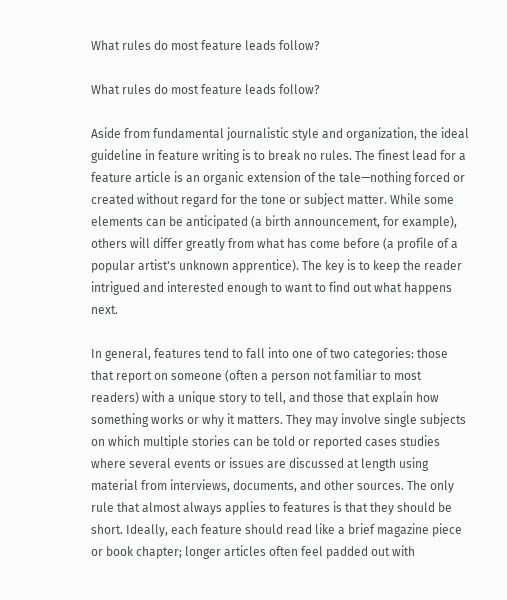What rules do most feature leads follow?

What rules do most feature leads follow?

Aside from fundamental journalistic style and organization, the ideal guideline in feature writing is to break no rules. The finest lead for a feature article is an organic extension of the tale—nothing forced or created without regard for the tone or subject matter. While some elements can be anticipated (a birth announcement, for example), others will differ greatly from what has come before (a profile of a popular artist's unknown apprentice). The key is to keep the reader intrigued and interested enough to want to find out what happens next.

In general, features tend to fall into one of two categories: those that report on someone (often a person not familiar to most readers) with a unique story to tell, and those that explain how something works or why it matters. They may involve single subjects on which multiple stories can be told or reported cases studies where several events or issues are discussed at length using material from interviews, documents, and other sources. The only rule that almost always applies to features is that they should be short. Ideally, each feature should read like a brief magazine piece or book chapter; longer articles often feel padded out with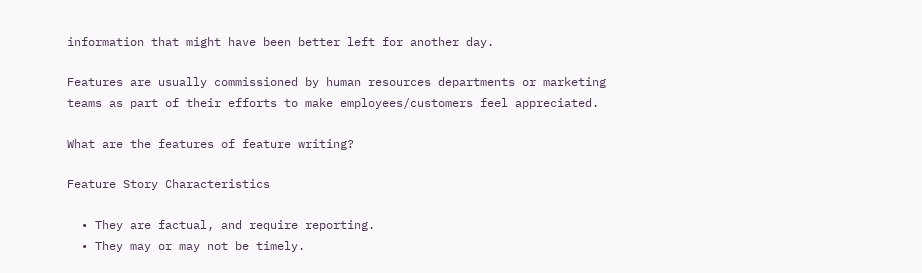information that might have been better left for another day.

Features are usually commissioned by human resources departments or marketing teams as part of their efforts to make employees/customers feel appreciated.

What are the features of feature writing?

Feature Story Characteristics

  • They are factual, and require reporting.
  • They may or may not be timely.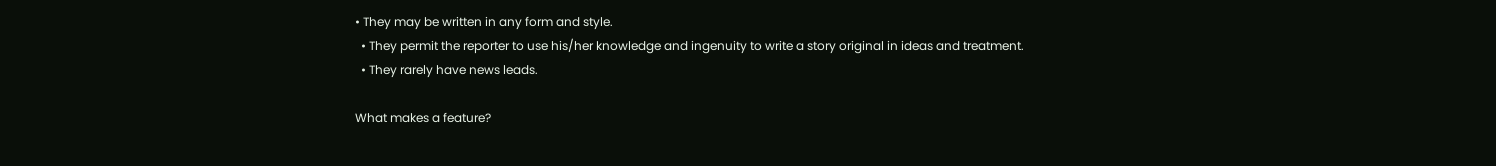• They may be written in any form and style.
  • They permit the reporter to use his/her knowledge and ingenuity to write a story original in ideas and treatment.
  • They rarely have news leads.

What makes a feature?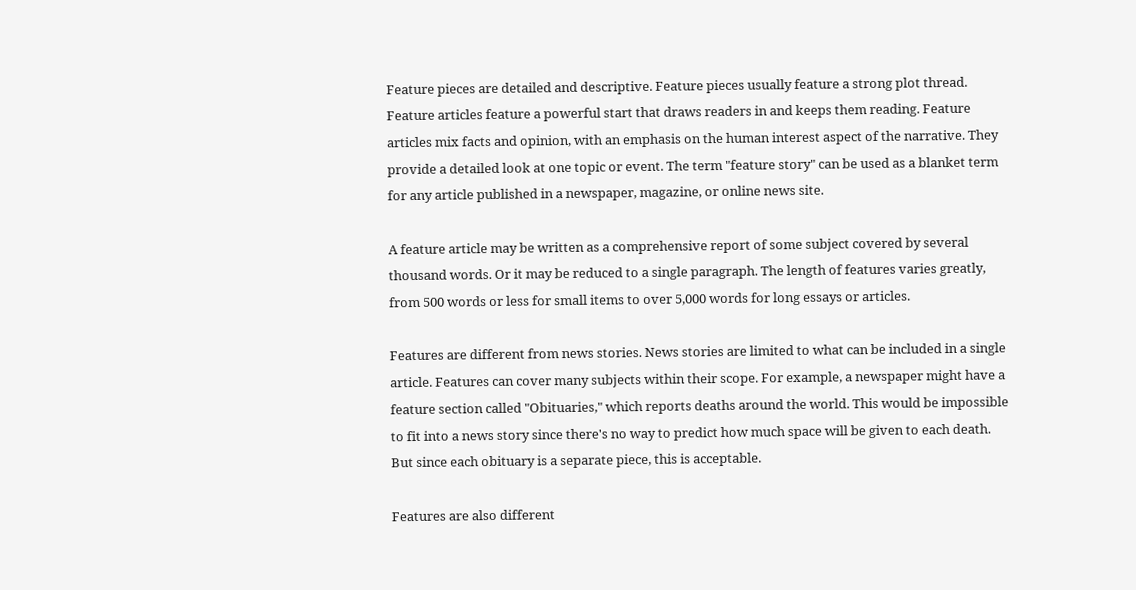Feature pieces are detailed and descriptive. Feature pieces usually feature a strong plot thread. Feature articles feature a powerful start that draws readers in and keeps them reading. Feature articles mix facts and opinion, with an emphasis on the human interest aspect of the narrative. They provide a detailed look at one topic or event. The term "feature story" can be used as a blanket term for any article published in a newspaper, magazine, or online news site.

A feature article may be written as a comprehensive report of some subject covered by several thousand words. Or it may be reduced to a single paragraph. The length of features varies greatly, from 500 words or less for small items to over 5,000 words for long essays or articles.

Features are different from news stories. News stories are limited to what can be included in a single article. Features can cover many subjects within their scope. For example, a newspaper might have a feature section called "Obituaries," which reports deaths around the world. This would be impossible to fit into a news story since there's no way to predict how much space will be given to each death. But since each obituary is a separate piece, this is acceptable.

Features are also different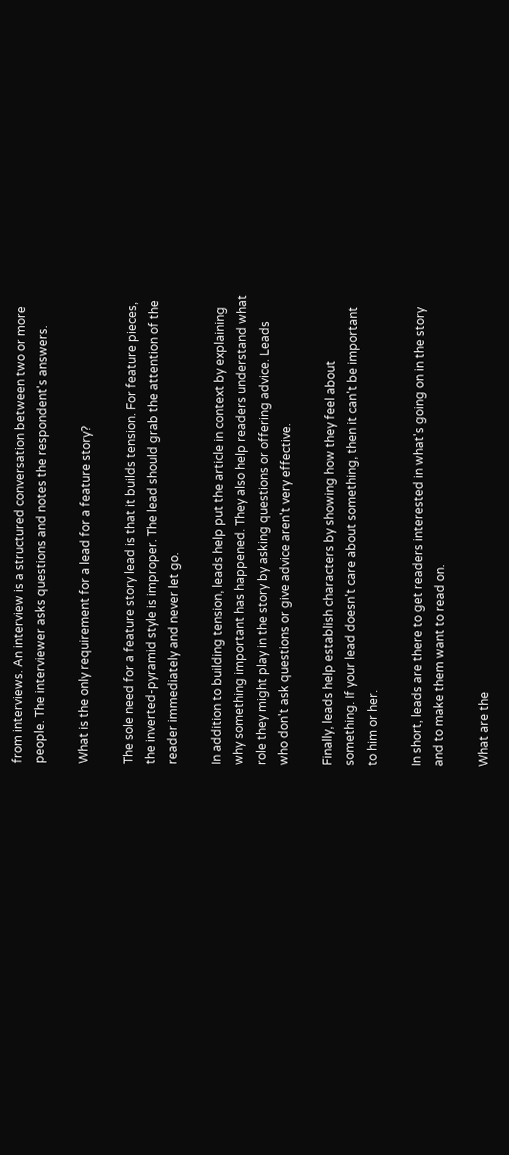from interviews. An interview is a structured conversation between two or more people. The interviewer asks questions and notes the respondent's answers.

What is the only requirement for a lead for a feature story?

The sole need for a feature story lead is that it builds tension. For feature pieces, the inverted-pyramid style is improper. The lead should grab the attention of the reader immediately and never let go.

In addition to building tension, leads help put the article in context by explaining why something important has happened. They also help readers understand what role they might play in the story by asking questions or offering advice. Leads who don't ask questions or give advice aren't very effective.

Finally, leads help establish characters by showing how they feel about something. If your lead doesn't care about something, then it can't be important to him or her.

In short, leads are there to get readers interested in what's going on in the story and to make them want to read on.

What are the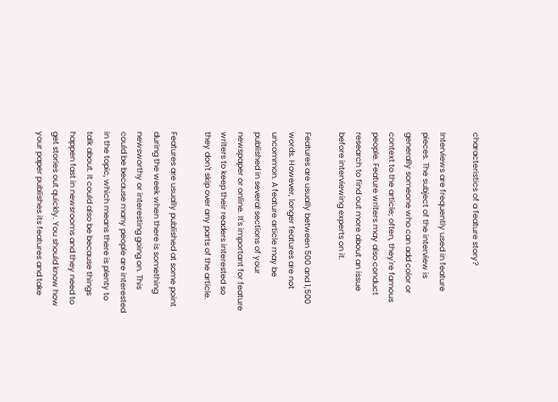characteristics of a feature story?

Interviews are frequently used in feature pieces. The subject of the interview is generally someone who can add color or context to the article; often, they're famous people. Feature writers may also conduct research to find out more about an issue before interviewing experts on it.

Features are usually between 500 and 1,500 words. However, longer features are not uncommon. A feature article may be published in several sections of your newspaper or online. It's important for feature writers to keep their readers interested so they don't skip over any parts of the article.

Features are usually published at some point during the week when there is something newsworthy or interesting going on. This could be because many people are interested in the topic, which means there is plenty to talk about. It could also be because things happen fast in newsrooms and they need to get stories out quickly. You should know how your paper publishes its features and take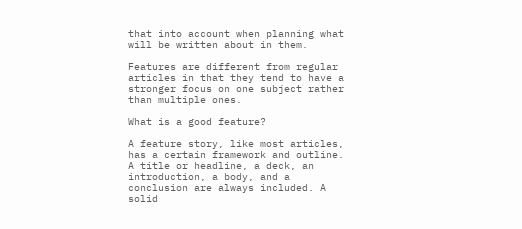that into account when planning what will be written about in them.

Features are different from regular articles in that they tend to have a stronger focus on one subject rather than multiple ones.

What is a good feature?

A feature story, like most articles, has a certain framework and outline. A title or headline, a deck, an introduction, a body, and a conclusion are always included. A solid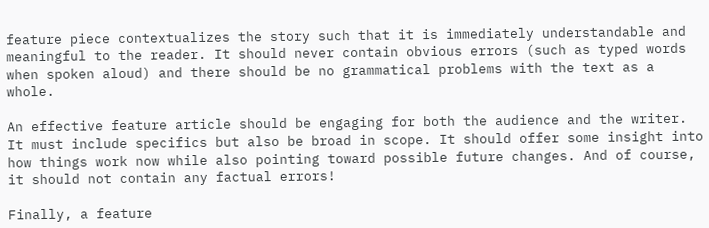feature piece contextualizes the story such that it is immediately understandable and meaningful to the reader. It should never contain obvious errors (such as typed words when spoken aloud) and there should be no grammatical problems with the text as a whole.

An effective feature article should be engaging for both the audience and the writer. It must include specifics but also be broad in scope. It should offer some insight into how things work now while also pointing toward possible future changes. And of course, it should not contain any factual errors!

Finally, a feature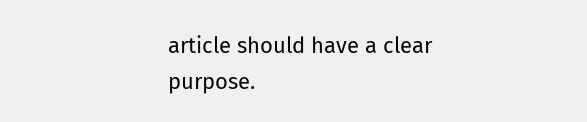article should have a clear purpose.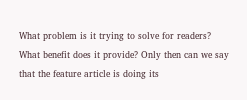What problem is it trying to solve for readers? What benefit does it provide? Only then can we say that the feature article is doing its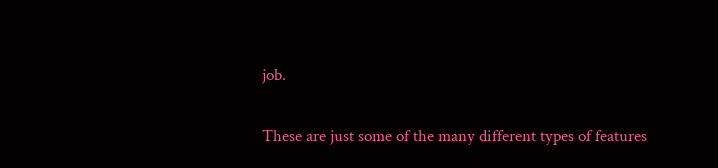job.

These are just some of the many different types of features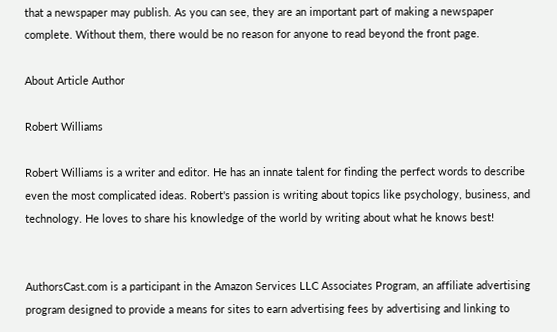that a newspaper may publish. As you can see, they are an important part of making a newspaper complete. Without them, there would be no reason for anyone to read beyond the front page.

About Article Author

Robert Williams

Robert Williams is a writer and editor. He has an innate talent for finding the perfect words to describe even the most complicated ideas. Robert's passion is writing about topics like psychology, business, and technology. He loves to share his knowledge of the world by writing about what he knows best!


AuthorsCast.com is a participant in the Amazon Services LLC Associates Program, an affiliate advertising program designed to provide a means for sites to earn advertising fees by advertising and linking to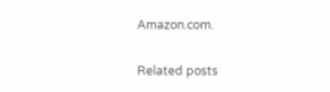Amazon.com.

Related posts